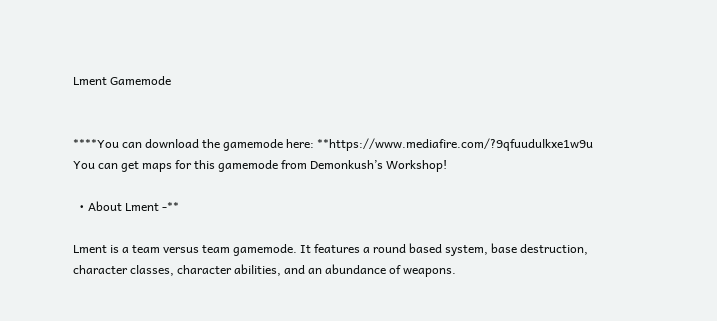Lment Gamemode


****You can download the gamemode here: **https://www.mediafire.com/?9qfuudulkxe1w9u
You can get maps for this gamemode from Demonkush’s Workshop!

  • About Lment -**

Lment is a team versus team gamemode. It features a round based system, base destruction,
character classes, character abilities, and an abundance of weapons.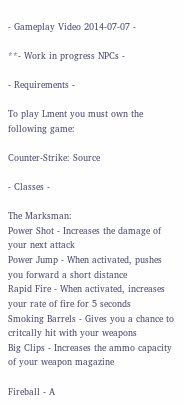- Gameplay Video 2014-07-07 -

**- Work in progress NPCs -

- Requirements -

To play Lment you must own the following game:

Counter-Strike: Source

- Classes -

The Marksman:
Power Shot - Increases the damage of your next attack
Power Jump - When activated, pushes you forward a short distance
Rapid Fire - When activated, increases your rate of fire for 5 seconds
Smoking Barrels - Gives you a chance to critcally hit with your weapons
Big Clips - Increases the ammo capacity of your weapon magazine

Fireball - A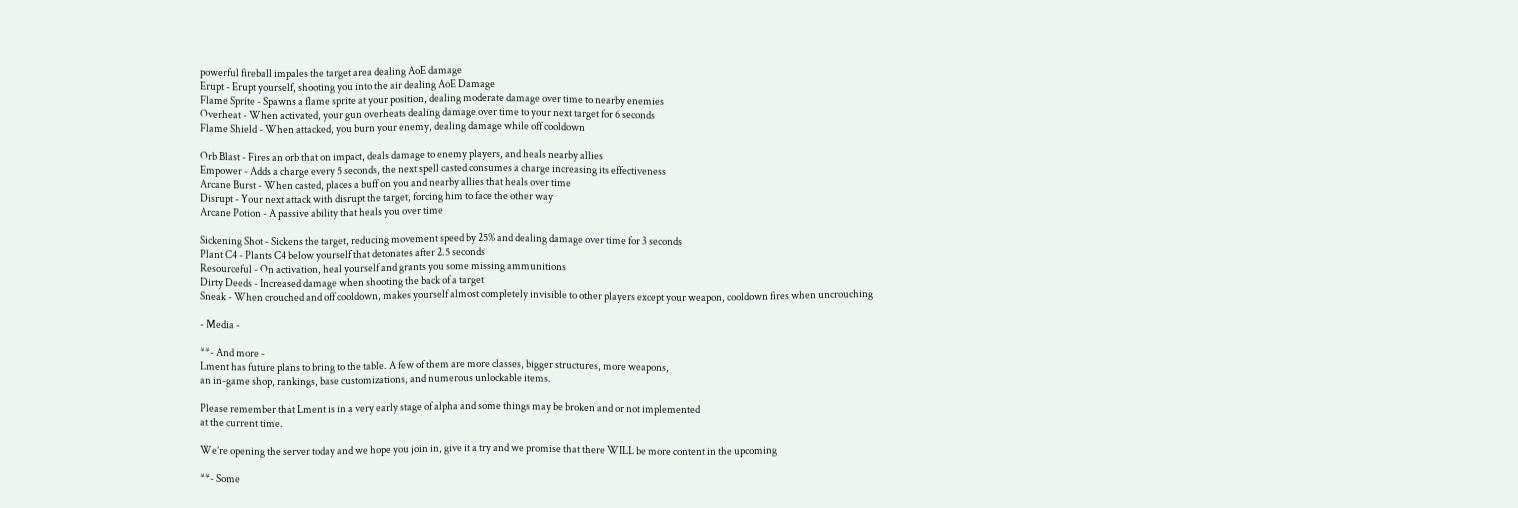powerful fireball impales the target area dealing AoE damage
Erupt - Erupt yourself, shooting you into the air dealing AoE Damage
Flame Sprite - Spawns a flame sprite at your position, dealing moderate damage over time to nearby enemies
Overheat - When activated, your gun overheats dealing damage over time to your next target for 6 seconds
Flame Shield - When attacked, you burn your enemy, dealing damage while off cooldown

Orb Blast - Fires an orb that on impact, deals damage to enemy players, and heals nearby allies
Empower - Adds a charge every 5 seconds, the next spell casted consumes a charge increasing its effectiveness
Arcane Burst - When casted, places a buff on you and nearby allies that heals over time
Disrupt - Your next attack with disrupt the target, forcing him to face the other way
Arcane Potion - A passive ability that heals you over time

Sickening Shot - Sickens the target, reducing movement speed by 25% and dealing damage over time for 3 seconds
Plant C4 - Plants C4 below yourself that detonates after 2.5 seconds
Resourceful - On activation, heal yourself and grants you some missing ammunitions
Dirty Deeds - Increased damage when shooting the back of a target
Sneak - When crouched and off cooldown, makes yourself almost completely invisible to other players except your weapon, cooldown fires when uncrouching

- Media -

**- And more -
Lment has future plans to bring to the table. A few of them are more classes, bigger structures, more weapons,
an in-game shop, rankings, base customizations, and numerous unlockable items.

Please remember that Lment is in a very early stage of alpha and some things may be broken and or not implemented
at the current time.

We’re opening the server today and we hope you join in, give it a try and we promise that there WILL be more content in the upcoming

**- Some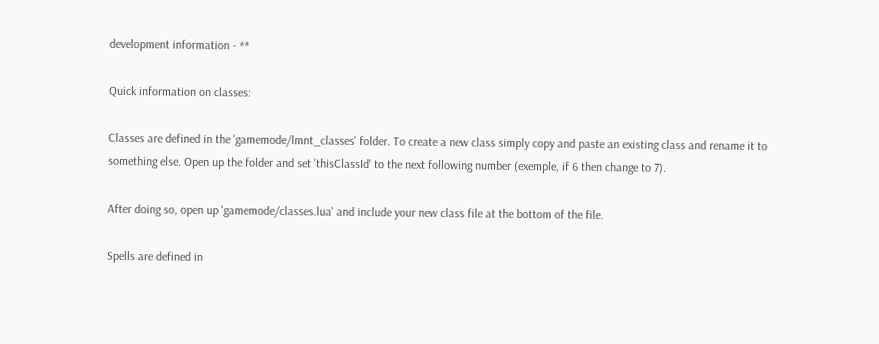development information - **

Quick information on classes:

Classes are defined in the 'gamemode/lmnt_classes' folder. To create a new class simply copy and paste an existing class and rename it to something else. Open up the folder and set 'thisClassId' to the next following number (exemple, if 6 then change to 7).

After doing so, open up 'gamemode/classes.lua' and include your new class file at the bottom of the file.

Spells are defined in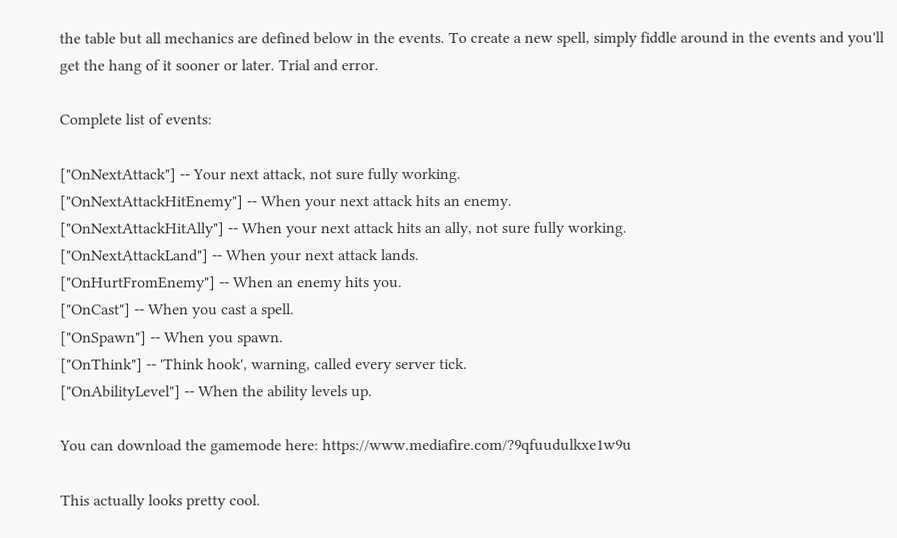the table but all mechanics are defined below in the events. To create a new spell, simply fiddle around in the events and you'll get the hang of it sooner or later. Trial and error.

Complete list of events:

["OnNextAttack"] -- Your next attack, not sure fully working.
["OnNextAttackHitEnemy"] -- When your next attack hits an enemy.
["OnNextAttackHitAlly"] -- When your next attack hits an ally, not sure fully working.
["OnNextAttackLand"] -- When your next attack lands.
["OnHurtFromEnemy"] -- When an enemy hits you.
["OnCast"] -- When you cast a spell.
["OnSpawn"] -- When you spawn.
["OnThink"] -- 'Think hook', warning, called every server tick.
["OnAbilityLevel"] -- When the ability levels up.

You can download the gamemode here: https://www.mediafire.com/?9qfuudulkxe1w9u

This actually looks pretty cool.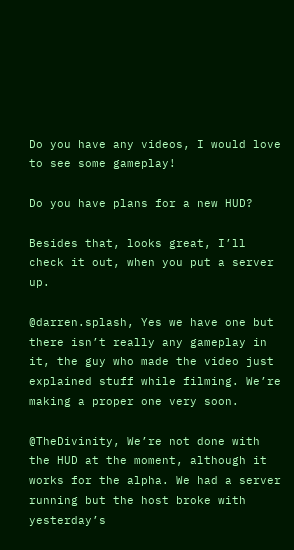Do you have any videos, I would love to see some gameplay!

Do you have plans for a new HUD?

Besides that, looks great, I’ll check it out, when you put a server up.

@darren.splash, Yes we have one but there isn’t really any gameplay in it, the guy who made the video just explained stuff while filming. We’re making a proper one very soon.

@TheDivinity, We’re not done with the HUD at the moment, although it works for the alpha. We had a server running but the host broke with yesterday’s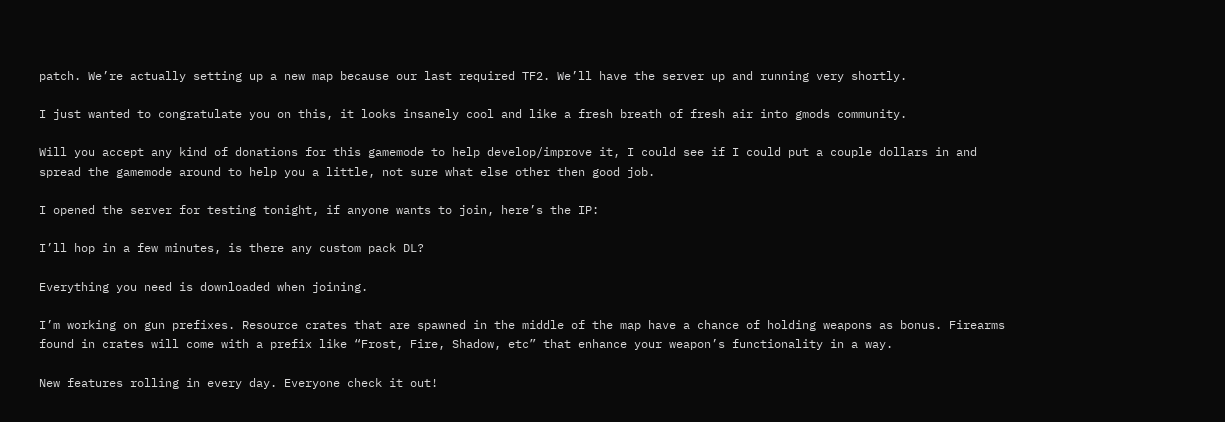patch. We’re actually setting up a new map because our last required TF2. We’ll have the server up and running very shortly.

I just wanted to congratulate you on this, it looks insanely cool and like a fresh breath of fresh air into gmods community.

Will you accept any kind of donations for this gamemode to help develop/improve it, I could see if I could put a couple dollars in and spread the gamemode around to help you a little, not sure what else other then good job.

I opened the server for testing tonight, if anyone wants to join, here’s the IP:

I’ll hop in a few minutes, is there any custom pack DL?

Everything you need is downloaded when joining.

I’m working on gun prefixes. Resource crates that are spawned in the middle of the map have a chance of holding weapons as bonus. Firearms found in crates will come with a prefix like “Frost, Fire, Shadow, etc” that enhance your weapon’s functionality in a way.

New features rolling in every day. Everyone check it out!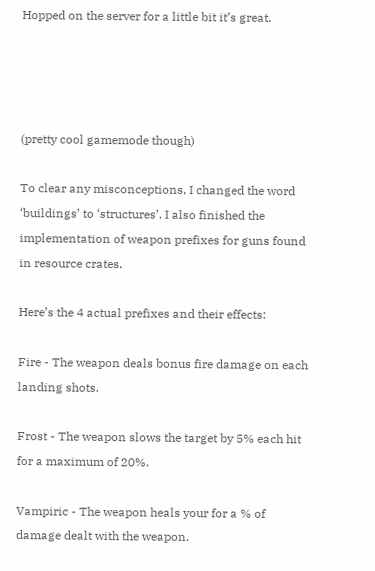Hopped on the server for a little bit it’s great.




(pretty cool gamemode though)

To clear any misconceptions, I changed the word ‘buildings’ to ‘structures’. I also finished the implementation of weapon prefixes for guns found in resource crates.

Here’s the 4 actual prefixes and their effects:

Fire - The weapon deals bonus fire damage on each landing shots.

Frost - The weapon slows the target by 5% each hit for a maximum of 20%.

Vampiric - The weapon heals your for a % of damage dealt with the weapon.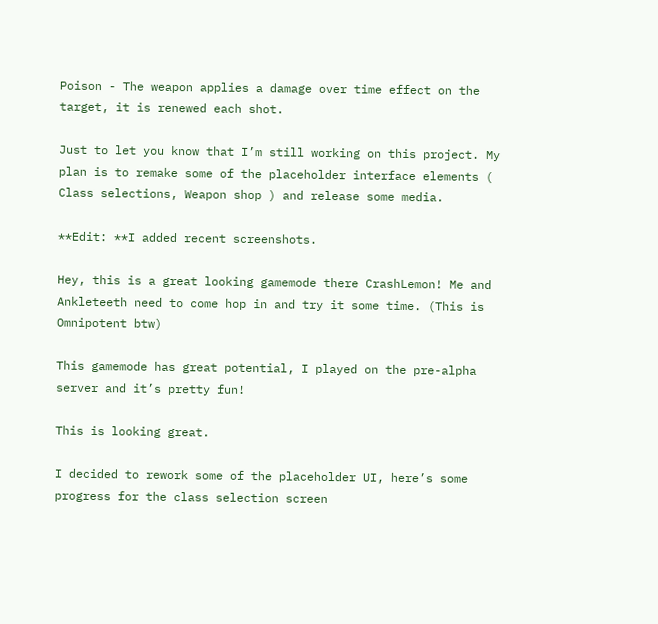Poison - The weapon applies a damage over time effect on the target, it is renewed each shot.

Just to let you know that I’m still working on this project. My plan is to remake some of the placeholder interface elements ( Class selections, Weapon shop ) and release some media.

**Edit: **I added recent screenshots.

Hey, this is a great looking gamemode there CrashLemon! Me and Ankleteeth need to come hop in and try it some time. (This is Omnipotent btw)

This gamemode has great potential, I played on the pre-alpha server and it’s pretty fun!

This is looking great.

I decided to rework some of the placeholder UI, here’s some progress for the class selection screen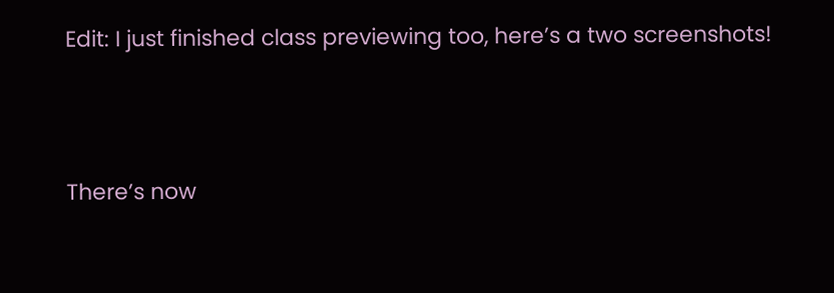Edit: I just finished class previewing too, here’s a two screenshots!



There’s now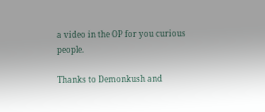a video in the OP for you curious people.

Thanks to Demonkush and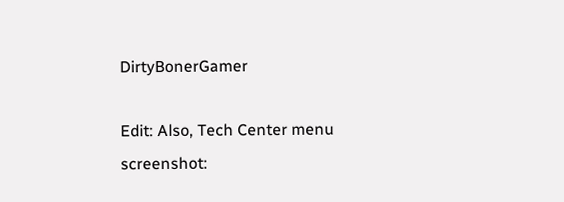DirtyBonerGamer

Edit: Also, Tech Center menu screenshot: